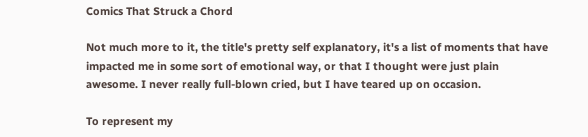Comics That Struck a Chord

Not much more to it, the title's pretty self explanatory, it's a list of moments that have impacted me in some sort of emotional way, or that I thought were just plain awesome. I never really full-blown cried, but I have teared up on occasion.

To represent my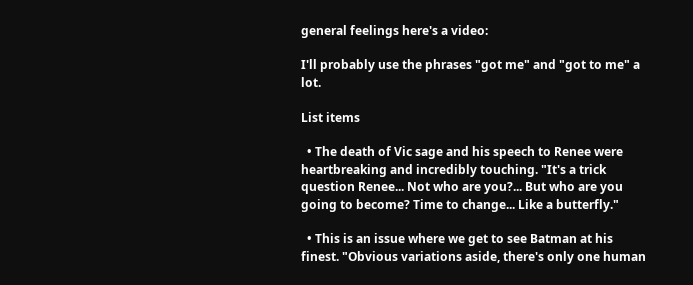general feelings here's a video:

I'll probably use the phrases "got me" and "got to me" a lot.

List items

  • The death of Vic sage and his speech to Renee were heartbreaking and incredibly touching. "It's a trick question Renee... Not who are you?... But who are you going to become? Time to change... Like a butterfly."

  • This is an issue where we get to see Batman at his finest. "Obvious variations aside, there's only one human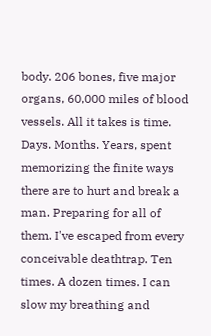body. 206 bones, five major organs, 60,000 miles of blood vessels. All it takes is time. Days. Months. Years, spent memorizing the finite ways there are to hurt and break a man. Preparing for all of them. I've escaped from every conceivable deathtrap. Ten times. A dozen times. I can slow my breathing and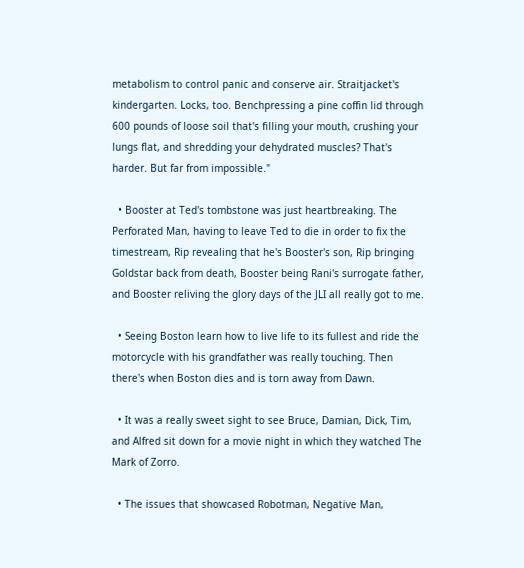metabolism to control panic and conserve air. Straitjacket's kindergarten. Locks, too. Benchpressing a pine coffin lid through 600 pounds of loose soil that's filling your mouth, crushing your lungs flat, and shredding your dehydrated muscles? That's harder. But far from impossible."

  • Booster at Ted's tombstone was just heartbreaking. The Perforated Man, having to leave Ted to die in order to fix the timestream, Rip revealing that he's Booster's son, Rip bringing Goldstar back from death, Booster being Rani's surrogate father, and Booster reliving the glory days of the JLI all really got to me.

  • Seeing Boston learn how to live life to its fullest and ride the motorcycle with his grandfather was really touching. Then there's when Boston dies and is torn away from Dawn.

  • It was a really sweet sight to see Bruce, Damian, Dick, Tim, and Alfred sit down for a movie night in which they watched The Mark of Zorro.

  • The issues that showcased Robotman, Negative Man,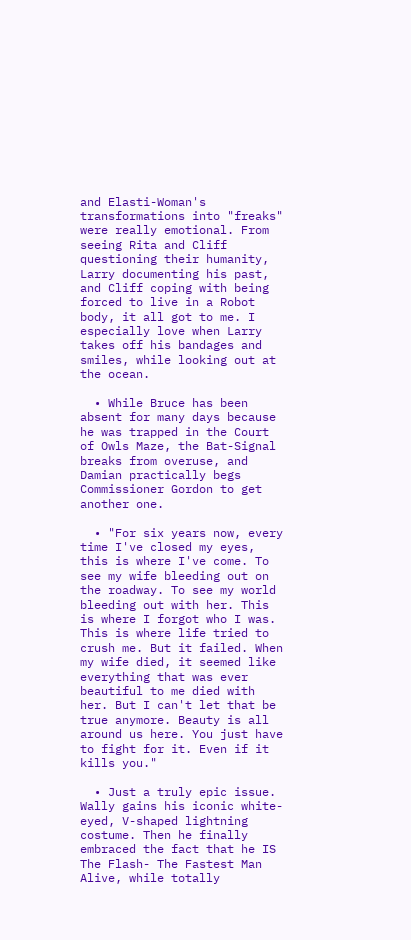and Elasti-Woman's transformations into "freaks" were really emotional. From seeing Rita and Cliff questioning their humanity, Larry documenting his past, and Cliff coping with being forced to live in a Robot body, it all got to me. I especially love when Larry takes off his bandages and smiles, while looking out at the ocean.

  • While Bruce has been absent for many days because he was trapped in the Court of Owls Maze, the Bat-Signal breaks from overuse, and Damian practically begs Commissioner Gordon to get another one.

  • "For six years now, every time I've closed my eyes, this is where I've come. To see my wife bleeding out on the roadway. To see my world bleeding out with her. This is where I forgot who I was. This is where life tried to crush me. But it failed. When my wife died, it seemed like everything that was ever beautiful to me died with her. But I can't let that be true anymore. Beauty is all around us here. You just have to fight for it. Even if it kills you."

  • Just a truly epic issue. Wally gains his iconic white-eyed, V-shaped lightning costume. Then he finally embraced the fact that he IS The Flash- The Fastest Man Alive, while totally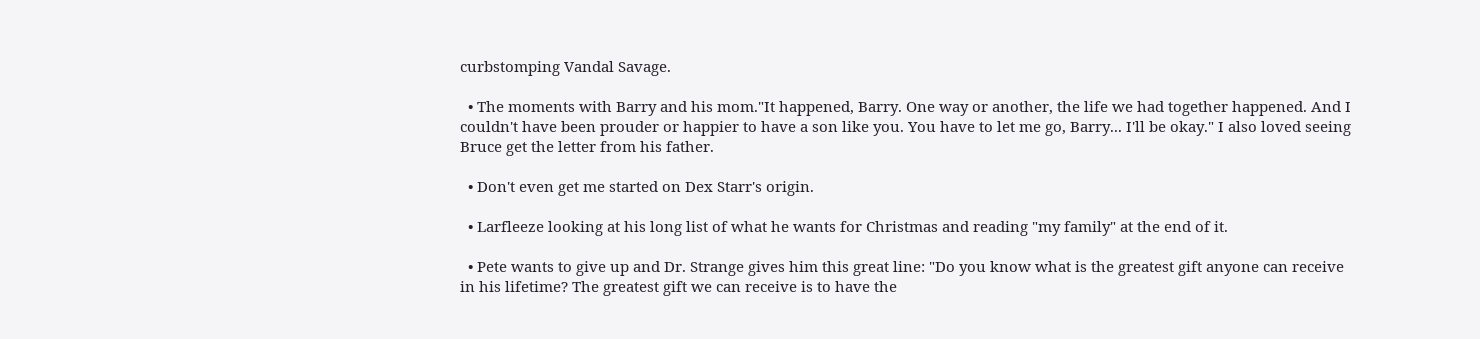curbstomping Vandal Savage.

  • The moments with Barry and his mom."It happened, Barry. One way or another, the life we had together happened. And I couldn't have been prouder or happier to have a son like you. You have to let me go, Barry... I'll be okay." I also loved seeing Bruce get the letter from his father.

  • Don't even get me started on Dex Starr's origin.

  • Larfleeze looking at his long list of what he wants for Christmas and reading "my family" at the end of it.

  • Pete wants to give up and Dr. Strange gives him this great line: "Do you know what is the greatest gift anyone can receive in his lifetime? The greatest gift we can receive is to have the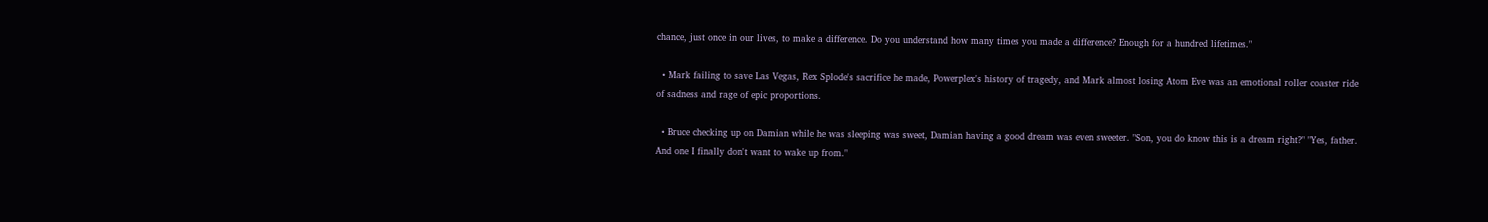chance, just once in our lives, to make a difference. Do you understand how many times you made a difference? Enough for a hundred lifetimes."

  • Mark failing to save Las Vegas, Rex Splode's sacrifice he made, Powerplex's history of tragedy, and Mark almost losing Atom Eve was an emotional roller coaster ride of sadness and rage of epic proportions.

  • Bruce checking up on Damian while he was sleeping was sweet, Damian having a good dream was even sweeter. "Son, you do know this is a dream right?" "Yes, father. And one I finally don't want to wake up from."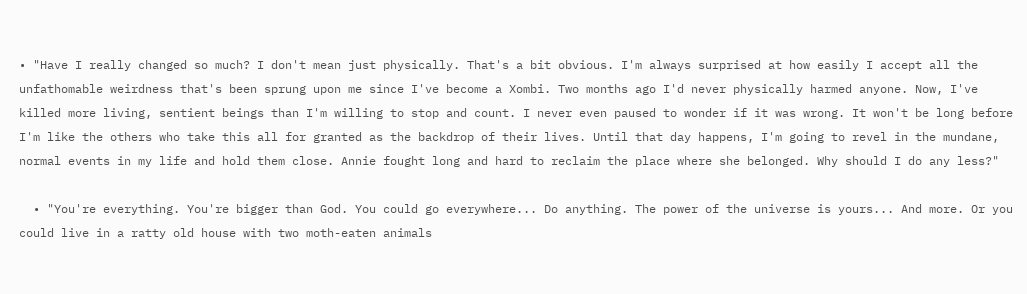• "Have I really changed so much? I don't mean just physically. That's a bit obvious. I'm always surprised at how easily I accept all the unfathomable weirdness that's been sprung upon me since I've become a Xombi. Two months ago I'd never physically harmed anyone. Now, I've killed more living, sentient beings than I'm willing to stop and count. I never even paused to wonder if it was wrong. It won't be long before I'm like the others who take this all for granted as the backdrop of their lives. Until that day happens, I'm going to revel in the mundane, normal events in my life and hold them close. Annie fought long and hard to reclaim the place where she belonged. Why should I do any less?"

  • "You're everything. You're bigger than God. You could go everywhere... Do anything. The power of the universe is yours... And more. Or you could live in a ratty old house with two moth-eaten animals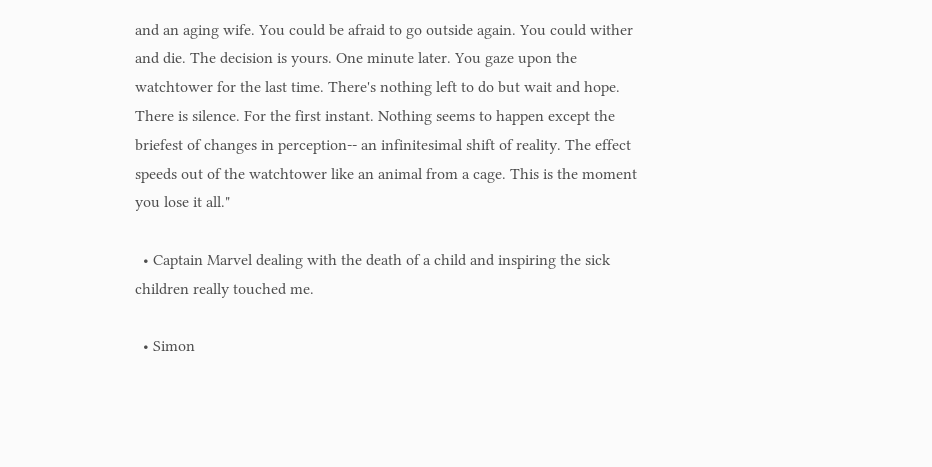and an aging wife. You could be afraid to go outside again. You could wither and die. The decision is yours. One minute later. You gaze upon the watchtower for the last time. There's nothing left to do but wait and hope. There is silence. For the first instant. Nothing seems to happen except the briefest of changes in perception-- an infinitesimal shift of reality. The effect speeds out of the watchtower like an animal from a cage. This is the moment you lose it all."

  • Captain Marvel dealing with the death of a child and inspiring the sick children really touched me.

  • Simon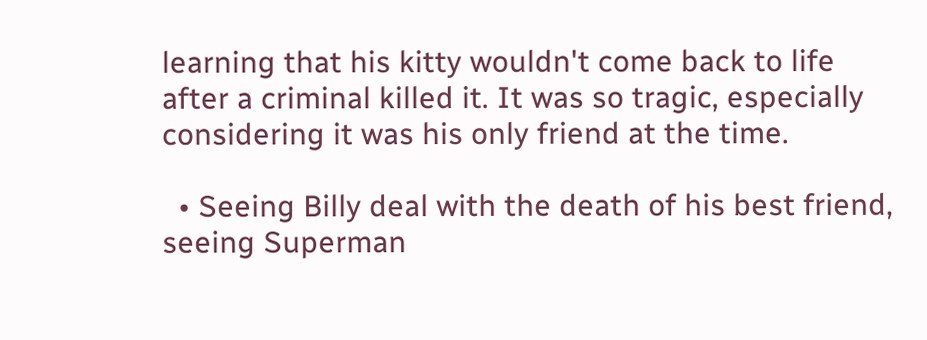learning that his kitty wouldn't come back to life after a criminal killed it. It was so tragic, especially considering it was his only friend at the time.

  • Seeing Billy deal with the death of his best friend, seeing Superman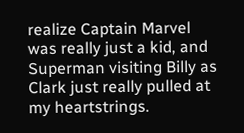realize Captain Marvel was really just a kid, and Superman visiting Billy as Clark just really pulled at my heartstrings.